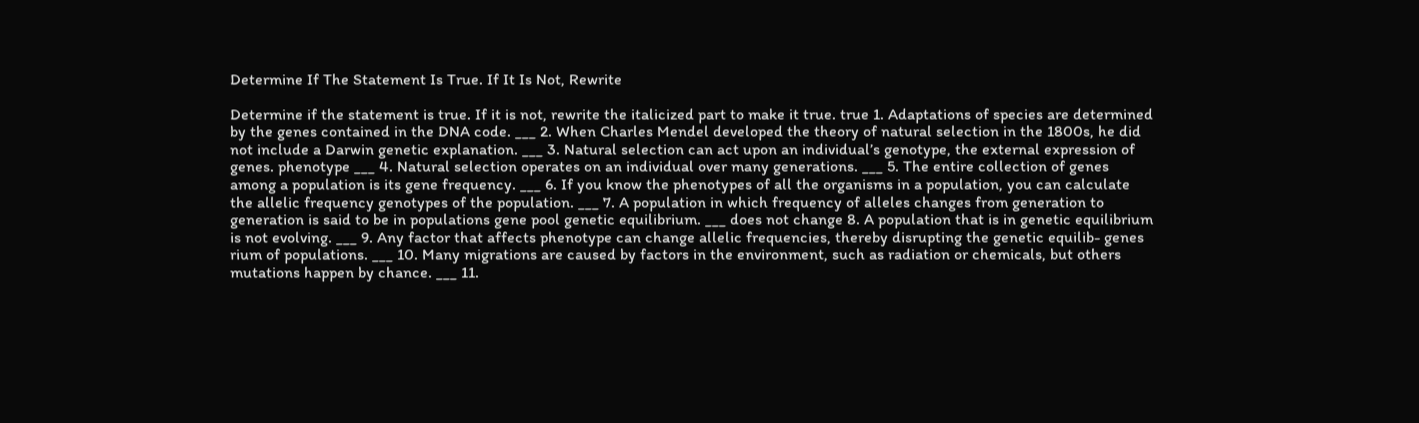Determine If The Statement Is True. If It Is Not, Rewrite

Determine if the statement is true. If it is not, rewrite the italicized part to make it true. true 1. Adaptations of species are determined by the genes contained in the DNA code. ___ 2. When Charles Mendel developed the theory of natural selection in the 1800s, he did not include a Darwin genetic explanation. ___ 3. Natural selection can act upon an individual’s genotype, the external expression of genes. phenotype ___ 4. Natural selection operates on an individual over many generations. ___ 5. The entire collection of genes among a population is its gene frequency. ___ 6. If you know the phenotypes of all the organisms in a population, you can calculate the allelic frequency genotypes of the population. ___ 7. A population in which frequency of alleles changes from generation to generation is said to be in populations gene pool genetic equilibrium. ___ does not change 8. A population that is in genetic equilibrium is not evolving. ___ 9. Any factor that affects phenotype can change allelic frequencies, thereby disrupting the genetic equilib- genes rium of populations. ___ 10. Many migrations are caused by factors in the environment, such as radiation or chemicals, but others mutations happen by chance. ___ 11.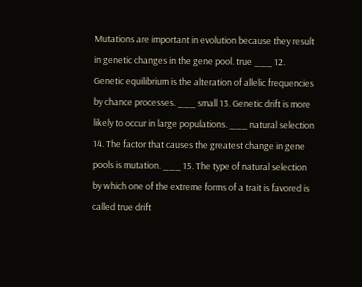Mutations are important in evolution because they result in genetic changes in the gene pool. true ___ 12. Genetic equilibrium is the alteration of allelic frequencies by chance processes. ___ small 13. Genetic drift is more likely to occur in large populations. ___ natural selection 14. The factor that causes the greatest change in gene pools is mutation. ___ 15. The type of natural selection by which one of the extreme forms of a trait is favored is called true drift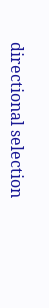directional selection